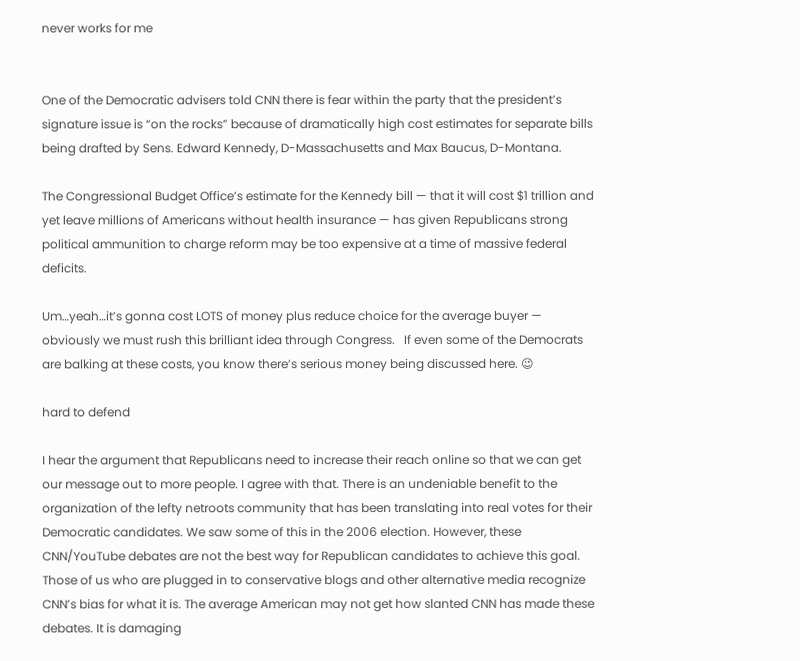never works for me


One of the Democratic advisers told CNN there is fear within the party that the president’s signature issue is “on the rocks” because of dramatically high cost estimates for separate bills being drafted by Sens. Edward Kennedy, D-Massachusetts and Max Baucus, D-Montana.

The Congressional Budget Office’s estimate for the Kennedy bill — that it will cost $1 trillion and yet leave millions of Americans without health insurance — has given Republicans strong political ammunition to charge reform may be too expensive at a time of massive federal deficits.

Um…yeah…it’s gonna cost LOTS of money plus reduce choice for the average buyer — obviously we must rush this brilliant idea through Congress.   If even some of the Democrats are balking at these costs, you know there’s serious money being discussed here. 😉

hard to defend

I hear the argument that Republicans need to increase their reach online so that we can get our message out to more people. I agree with that. There is an undeniable benefit to the organization of the lefty netroots community that has been translating into real votes for their Democratic candidates. We saw some of this in the 2006 election. However, these CNN/YouTube debates are not the best way for Republican candidates to achieve this goal. Those of us who are plugged in to conservative blogs and other alternative media recognize CNN’s bias for what it is. The average American may not get how slanted CNN has made these debates. It is damaging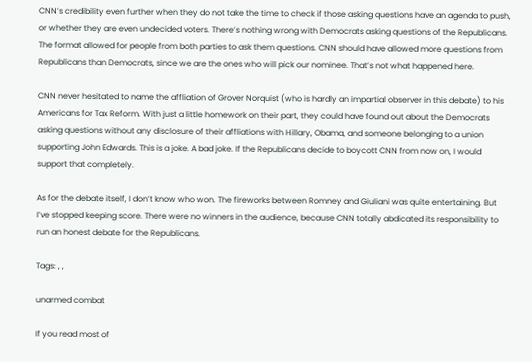CNN’s credibility even further when they do not take the time to check if those asking questions have an agenda to push, or whether they are even undecided voters. There’s nothing wrong with Democrats asking questions of the Republicans. The format allowed for people from both parties to ask them questions. CNN should have allowed more questions from Republicans than Democrats, since we are the ones who will pick our nominee. That’s not what happened here.

CNN never hesitated to name the affliation of Grover Norquist (who is hardly an impartial observer in this debate) to his Americans for Tax Reform. With just a little homework on their part, they could have found out about the Democrats asking questions without any disclosure of their affliations with Hillary, Obama, and someone belonging to a union supporting John Edwards. This is a joke. A bad joke. If the Republicans decide to boycott CNN from now on, I would support that completely.

As for the debate itself, I don’t know who won. The fireworks between Romney and Giuliani was quite entertaining. But I’ve stopped keeping score. There were no winners in the audience, because CNN totally abdicated its responsibility to run an honest debate for the Republicans.

Tags: , ,

unarmed combat

If you read most of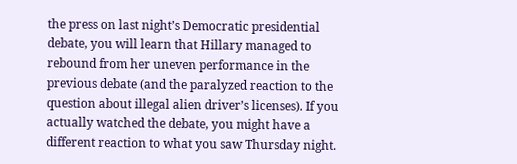the press on last night’s Democratic presidential debate, you will learn that Hillary managed to rebound from her uneven performance in the previous debate (and the paralyzed reaction to the question about illegal alien driver’s licenses). If you actually watched the debate, you might have a different reaction to what you saw Thursday night.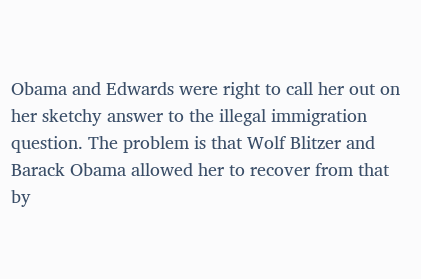Obama and Edwards were right to call her out on her sketchy answer to the illegal immigration question. The problem is that Wolf Blitzer and Barack Obama allowed her to recover from that by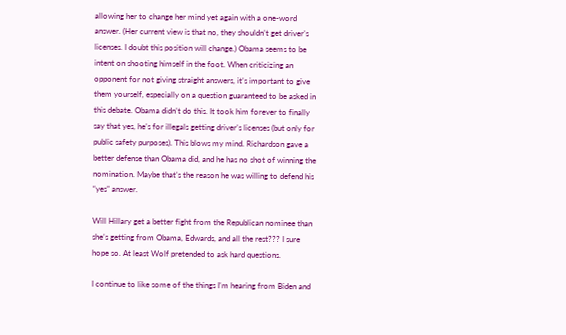allowing her to change her mind yet again with a one-word answer. (Her current view is that no, they shouldn’t get driver’s licenses. I doubt this position will change.) Obama seems to be intent on shooting himself in the foot. When criticizing an opponent for not giving straight answers, it’s important to give them yourself, especially on a question guaranteed to be asked in this debate. Obama didn’t do this. It took him forever to finally say that yes, he’s for illegals getting driver’s licenses (but only for public safety purposes). This blows my mind. Richardson gave a better defense than Obama did, and he has no shot of winning the nomination. Maybe that’s the reason he was willing to defend his “yes” answer.

Will Hillary get a better fight from the Republican nominee than she’s getting from Obama, Edwards, and all the rest??? I sure hope so. At least Wolf pretended to ask hard questions.

I continue to like some of the things I’m hearing from Biden and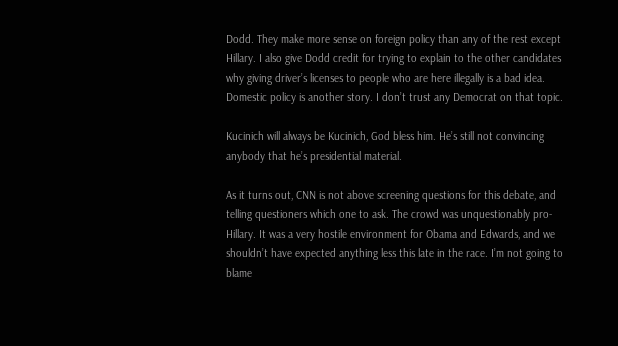Dodd. They make more sense on foreign policy than any of the rest except Hillary. I also give Dodd credit for trying to explain to the other candidates why giving driver’s licenses to people who are here illegally is a bad idea. Domestic policy is another story. I don’t trust any Democrat on that topic.

Kucinich will always be Kucinich, God bless him. He’s still not convincing anybody that he’s presidential material.

As it turns out, CNN is not above screening questions for this debate, and telling questioners which one to ask. The crowd was unquestionably pro-Hillary. It was a very hostile environment for Obama and Edwards, and we shouldn’t have expected anything less this late in the race. I’m not going to blame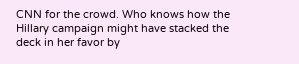CNN for the crowd. Who knows how the Hillary campaign might have stacked the deck in her favor by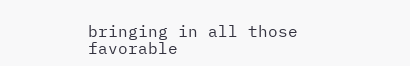bringing in all those favorable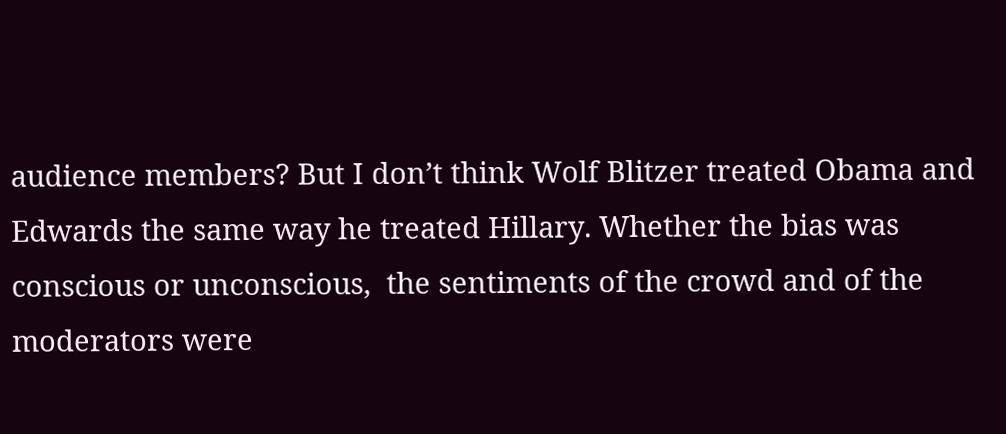audience members? But I don’t think Wolf Blitzer treated Obama and Edwards the same way he treated Hillary. Whether the bias was conscious or unconscious,  the sentiments of the crowd and of the moderators were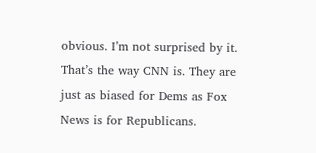obvious. I’m not surprised by it. That’s the way CNN is. They are just as biased for Dems as Fox News is for Republicans.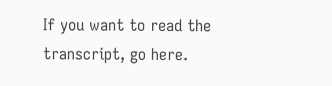If you want to read the transcript, go here.